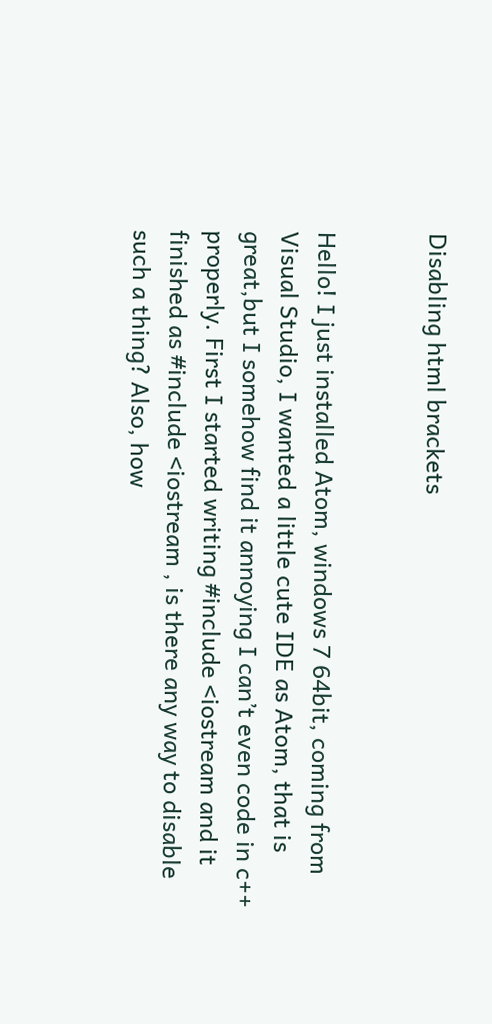Disabling html brackets


Hello! I just installed Atom, windows 7 64bit, coming from Visual Studio, I wanted a little cute IDE as Atom, that is great,but I somehow find it annoying I can’t even code in c++ properly. First I started writing #include <iostream and it finished as #include <iostream , is there any way to disable such a thing? Also, how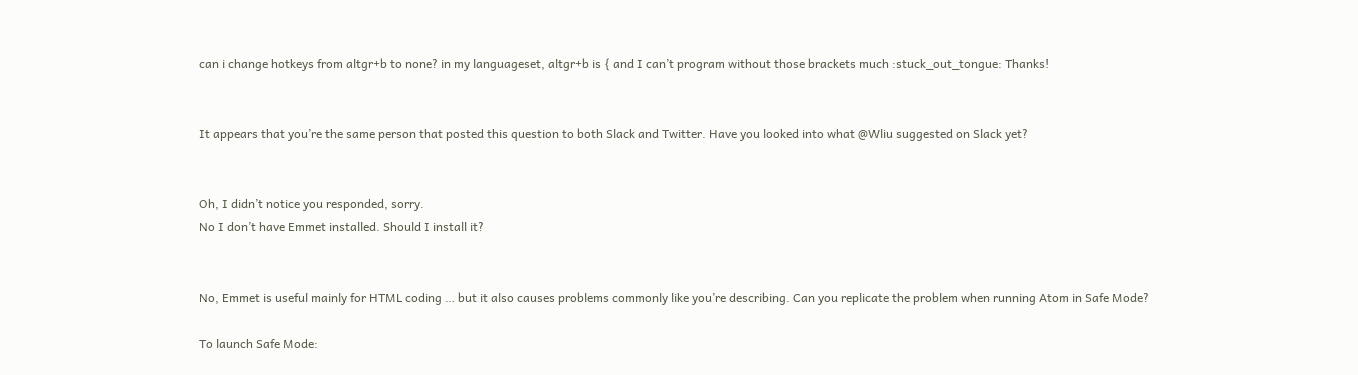can i change hotkeys from altgr+b to none? in my languageset, altgr+b is { and I can’t program without those brackets much :stuck_out_tongue: Thanks!


It appears that you’re the same person that posted this question to both Slack and Twitter. Have you looked into what @Wliu suggested on Slack yet?


Oh, I didn’t notice you responded, sorry.
No I don’t have Emmet installed. Should I install it?


No, Emmet is useful mainly for HTML coding … but it also causes problems commonly like you’re describing. Can you replicate the problem when running Atom in Safe Mode?

To launch Safe Mode: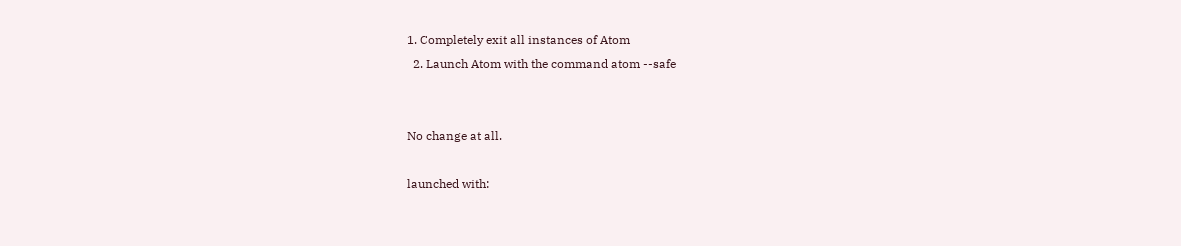1. Completely exit all instances of Atom
  2. Launch Atom with the command atom --safe


No change at all.

launched with: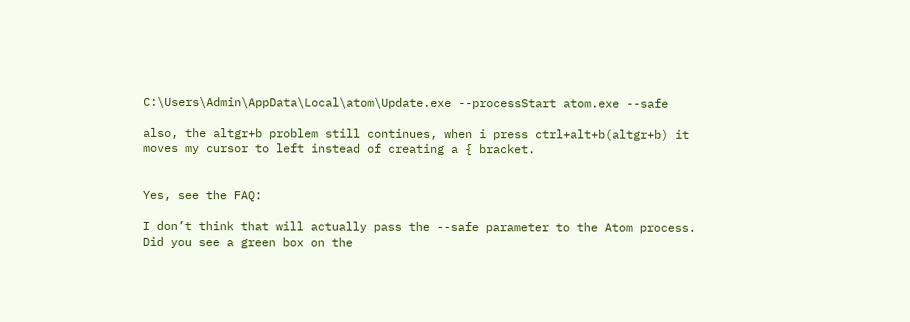C:\Users\Admin\AppData\Local\atom\Update.exe --processStart atom.exe --safe

also, the altgr+b problem still continues, when i press ctrl+alt+b(altgr+b) it moves my cursor to left instead of creating a { bracket.


Yes, see the FAQ:

I don’t think that will actually pass the --safe parameter to the Atom process. Did you see a green box on the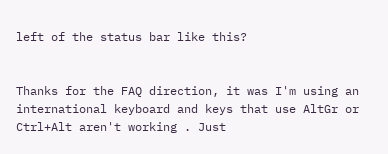left of the status bar like this?


Thanks for the FAQ direction, it was I'm using an international keyboard and keys that use AltGr or Ctrl+Alt aren't working . Just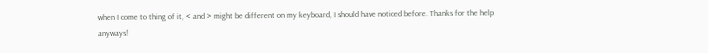when I come to thing of it, < and > might be different on my keyboard, I should have noticed before. Thanks for the help anyways!